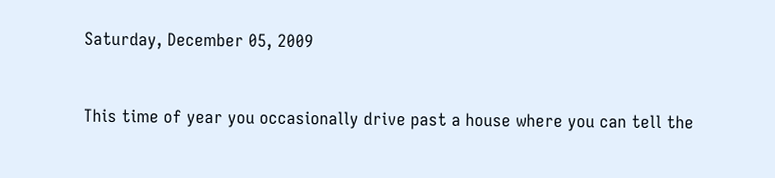Saturday, December 05, 2009


This time of year you occasionally drive past a house where you can tell the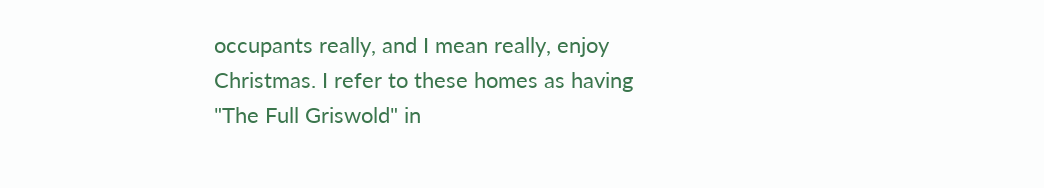occupants really, and I mean really, enjoy Christmas. I refer to these homes as having "The Full Griswold" in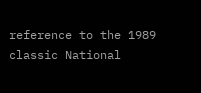reference to the 1989 classic National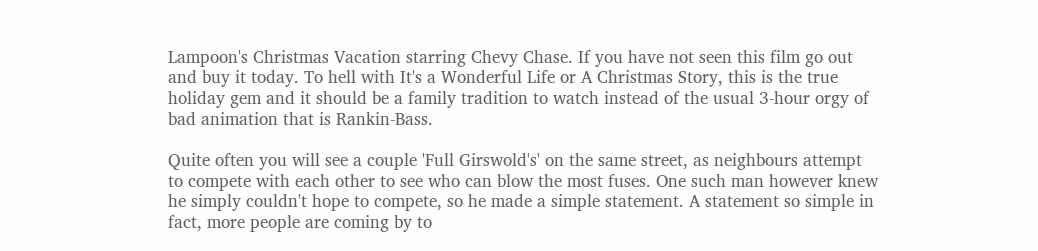Lampoon's Christmas Vacation starring Chevy Chase. If you have not seen this film go out and buy it today. To hell with It's a Wonderful Life or A Christmas Story, this is the true holiday gem and it should be a family tradition to watch instead of the usual 3-hour orgy of bad animation that is Rankin-Bass.

Quite often you will see a couple 'Full Girswold's' on the same street, as neighbours attempt to compete with each other to see who can blow the most fuses. One such man however knew he simply couldn't hope to compete, so he made a simple statement. A statement so simple in fact, more people are coming by to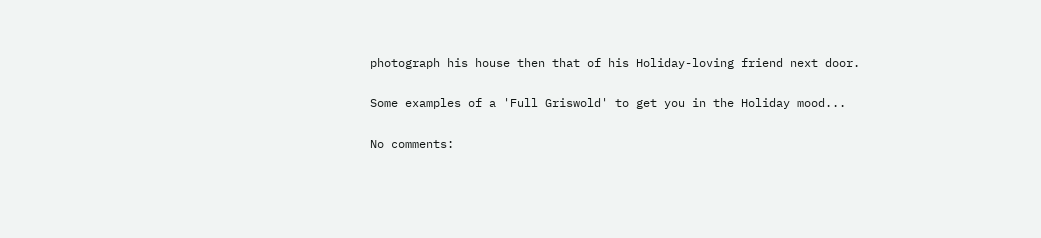photograph his house then that of his Holiday-loving friend next door.

Some examples of a 'Full Griswold' to get you in the Holiday mood...

No comments: